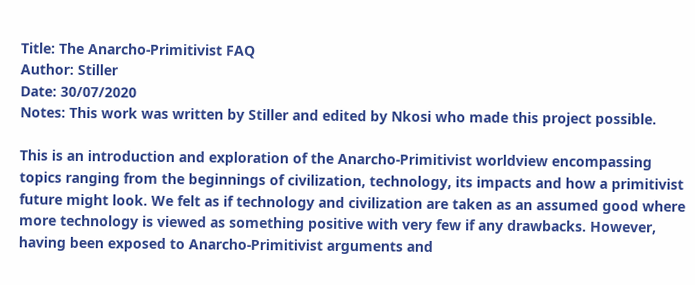Title: The Anarcho-Primitivist FAQ
Author: Stiller
Date: 30/07/2020
Notes: This work was written by Stiller and edited by Nkosi who made this project possible.

This is an introduction and exploration of the Anarcho-Primitivist worldview encompassing topics ranging from the beginnings of civilization, technology, its impacts and how a primitivist future might look. We felt as if technology and civilization are taken as an assumed good where more technology is viewed as something positive with very few if any drawbacks. However, having been exposed to Anarcho-Primitivist arguments and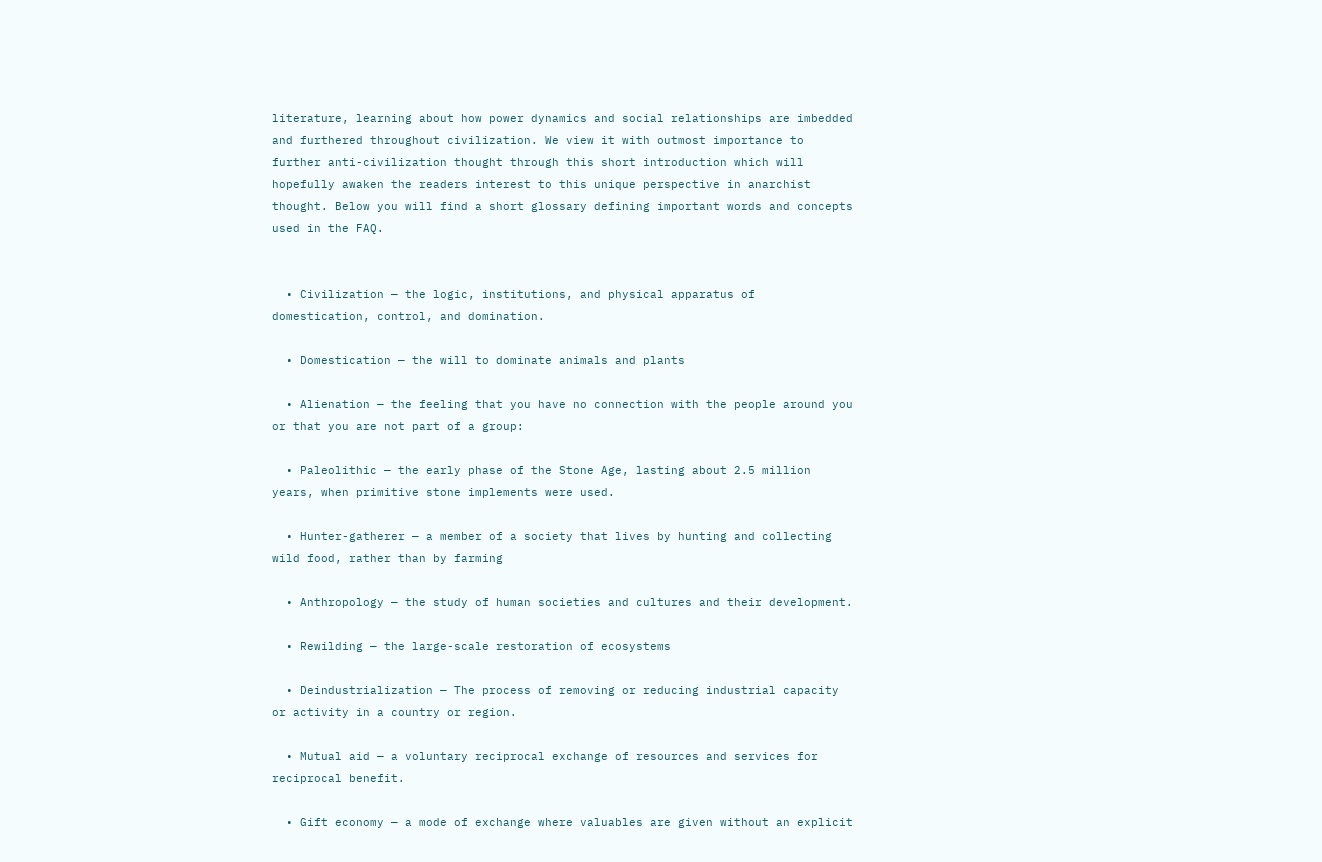literature, learning about how power dynamics and social relationships are imbedded and furthered throughout civilization. We view it with outmost importance to further anti-civilization thought through this short introduction which will hopefully awaken the readers interest to this unique perspective in anarchist thought. Below you will find a short glossary defining important words and concepts used in the FAQ.


  • Civilization — the logic, institutions, and physical apparatus of domestication, control, and domination.

  • Domestication — the will to dominate animals and plants

  • Alienation — the feeling that you have no connection with the people around you or that you are not part of a group:

  • Paleolithic — the early phase of the Stone Age, lasting about 2.5 million years, when primitive stone implements were used.

  • Hunter-gatherer — a member of a society that lives by hunting and collecting wild food, rather than by farming

  • Anthropology — the study of human societies and cultures and their development.

  • Rewilding — the large-scale restoration of ecosystems

  • Deindustrialization — The process of removing or reducing industrial capacity or activity in a country or region.

  • Mutual aid — a voluntary reciprocal exchange of resources and services for reciprocal benefit.

  • Gift economy — a mode of exchange where valuables are given without an explicit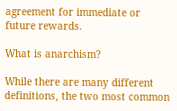agreement for immediate or future rewards.

What is anarchism?

While there are many different definitions, the two most common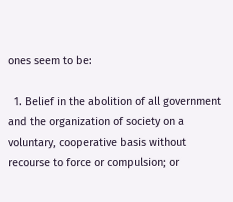ones seem to be:

  1. Belief in the abolition of all government and the organization of society on a voluntary, cooperative basis without recourse to force or compulsion; or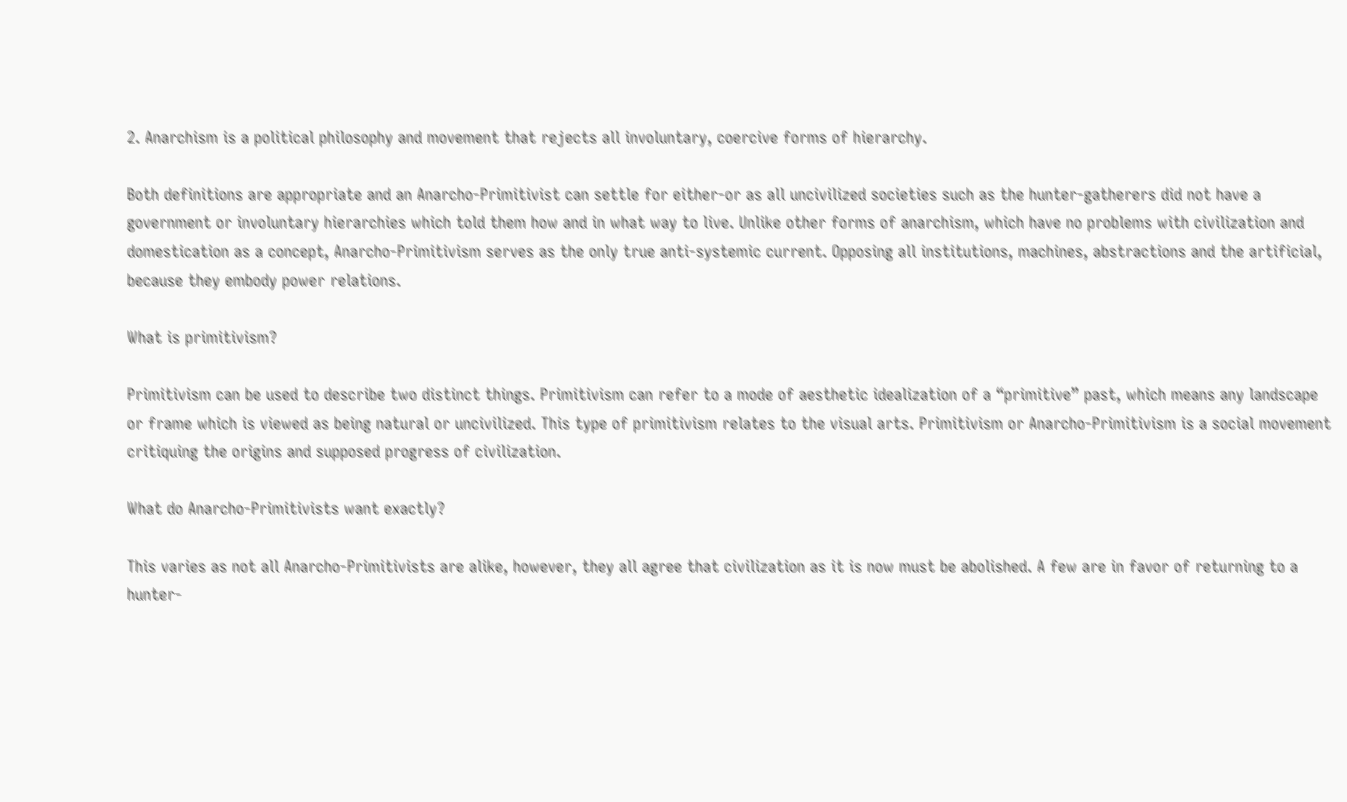2. Anarchism is a political philosophy and movement that rejects all involuntary, coercive forms of hierarchy.

Both definitions are appropriate and an Anarcho-Primitivist can settle for either-or as all uncivilized societies such as the hunter-gatherers did not have a government or involuntary hierarchies which told them how and in what way to live. Unlike other forms of anarchism, which have no problems with civilization and domestication as a concept, Anarcho-Primitivism serves as the only true anti-systemic current. Opposing all institutions, machines, abstractions and the artificial, because they embody power relations.

What is primitivism?

Primitivism can be used to describe two distinct things. Primitivism can refer to a mode of aesthetic idealization of a “primitive” past, which means any landscape or frame which is viewed as being natural or uncivilized. This type of primitivism relates to the visual arts. Primitivism or Anarcho-Primitivism is a social movement critiquing the origins and supposed progress of civilization.

What do Anarcho-Primitivists want exactly?

This varies as not all Anarcho-Primitivists are alike, however, they all agree that civilization as it is now must be abolished. A few are in favor of returning to a hunter-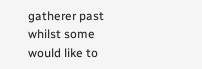gatherer past whilst some would like to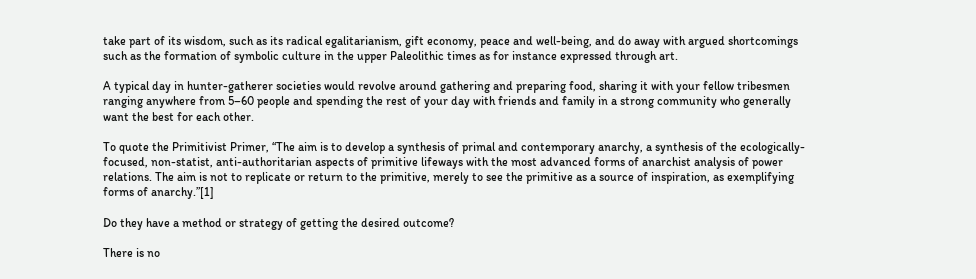take part of its wisdom, such as its radical egalitarianism, gift economy, peace and well-being, and do away with argued shortcomings such as the formation of symbolic culture in the upper Paleolithic times as for instance expressed through art.

A typical day in hunter-gatherer societies would revolve around gathering and preparing food, sharing it with your fellow tribesmen ranging anywhere from 5–60 people and spending the rest of your day with friends and family in a strong community who generally want the best for each other.

To quote the Primitivist Primer, “The aim is to develop a synthesis of primal and contemporary anarchy, a synthesis of the ecologically-focused, non-statist, anti-authoritarian aspects of primitive lifeways with the most advanced forms of anarchist analysis of power relations. The aim is not to replicate or return to the primitive, merely to see the primitive as a source of inspiration, as exemplifying forms of anarchy.”[1]

Do they have a method or strategy of getting the desired outcome?

There is no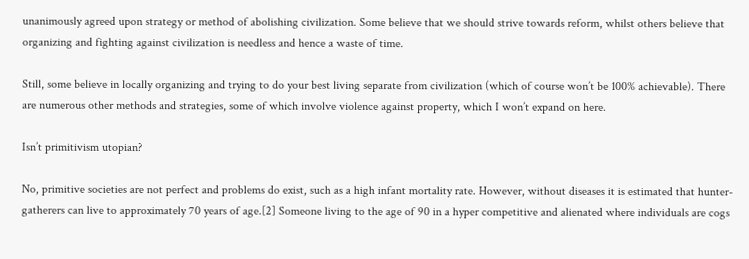unanimously agreed upon strategy or method of abolishing civilization. Some believe that we should strive towards reform, whilst others believe that organizing and fighting against civilization is needless and hence a waste of time.

Still, some believe in locally organizing and trying to do your best living separate from civilization (which of course won’t be 100% achievable). There are numerous other methods and strategies, some of which involve violence against property, which I won’t expand on here.

Isn’t primitivism utopian?

No, primitive societies are not perfect and problems do exist, such as a high infant mortality rate. However, without diseases it is estimated that hunter-gatherers can live to approximately 70 years of age.[2] Someone living to the age of 90 in a hyper competitive and alienated where individuals are cogs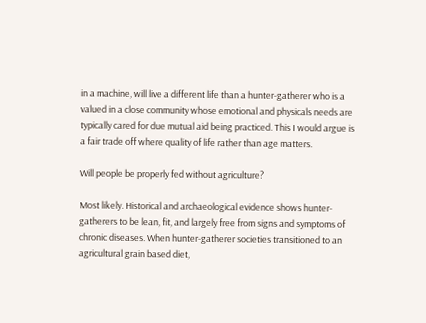in a machine, will live a different life than a hunter-gatherer who is a valued in a close community whose emotional and physicals needs are typically cared for due mutual aid being practiced. This I would argue is a fair trade off where quality of life rather than age matters.

Will people be properly fed without agriculture?

Most likely. Historical and archaeological evidence shows hunter-gatherers to be lean, fit, and largely free from signs and symptoms of chronic diseases. When hunter-gatherer societies transitioned to an agricultural grain based diet,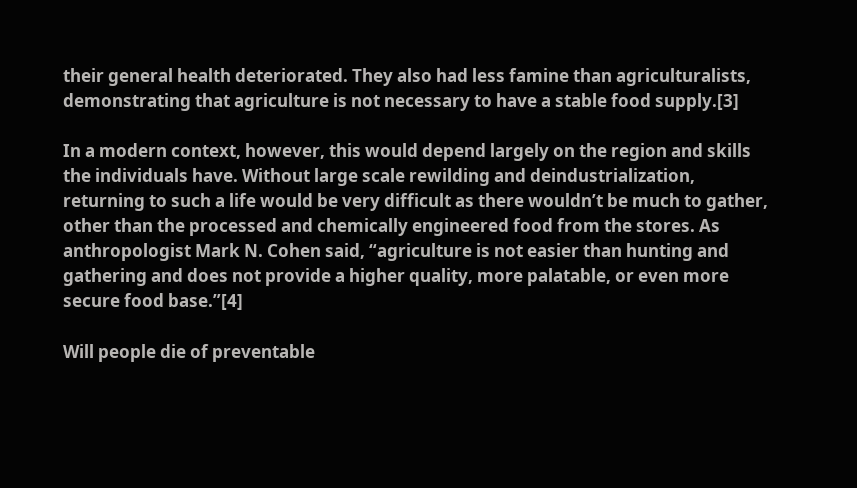their general health deteriorated. They also had less famine than agriculturalists, demonstrating that agriculture is not necessary to have a stable food supply.[3]

In a modern context, however, this would depend largely on the region and skills the individuals have. Without large scale rewilding and deindustrialization, returning to such a life would be very difficult as there wouldn’t be much to gather, other than the processed and chemically engineered food from the stores. As anthropologist Mark N. Cohen said, “agriculture is not easier than hunting and gathering and does not provide a higher quality, more palatable, or even more secure food base.”[4]

Will people die of preventable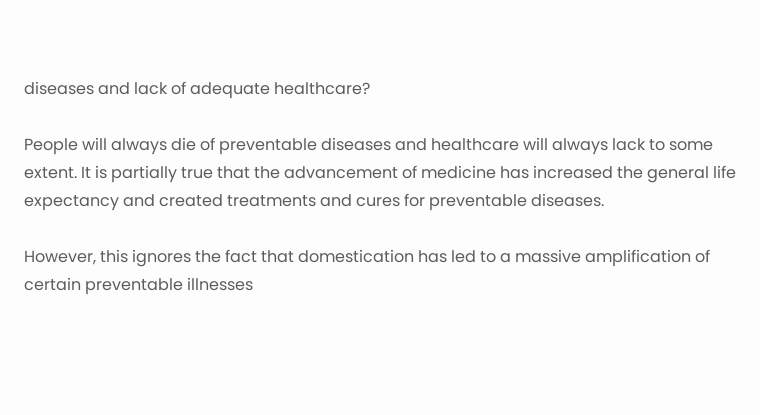diseases and lack of adequate healthcare?

People will always die of preventable diseases and healthcare will always lack to some extent. It is partially true that the advancement of medicine has increased the general life expectancy and created treatments and cures for preventable diseases.

However, this ignores the fact that domestication has led to a massive amplification of certain preventable illnesses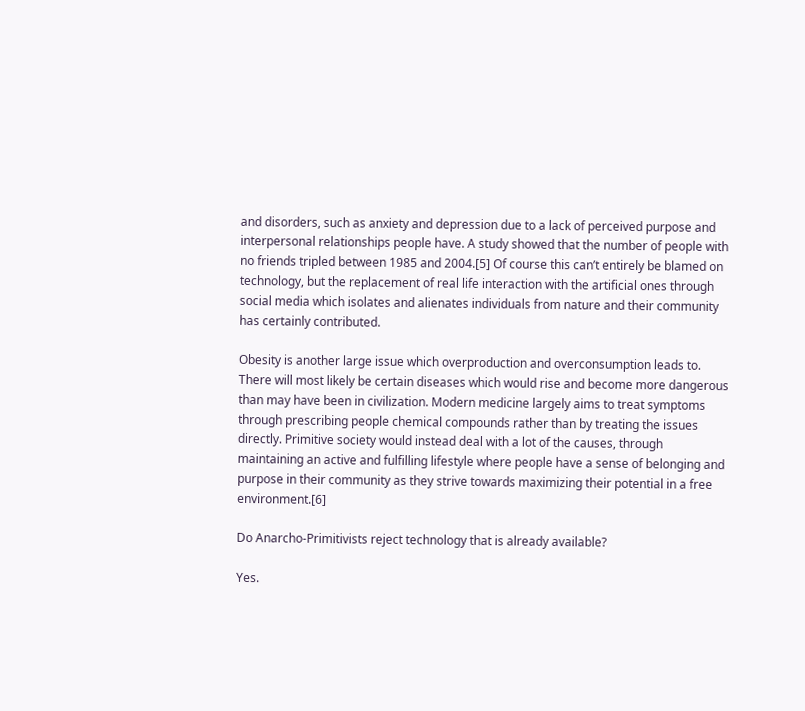and disorders, such as anxiety and depression due to a lack of perceived purpose and interpersonal relationships people have. A study showed that the number of people with no friends tripled between 1985 and 2004.[5] Of course this can’t entirely be blamed on technology, but the replacement of real life interaction with the artificial ones through social media which isolates and alienates individuals from nature and their community has certainly contributed.

Obesity is another large issue which overproduction and overconsumption leads to. There will most likely be certain diseases which would rise and become more dangerous than may have been in civilization. Modern medicine largely aims to treat symptoms through prescribing people chemical compounds rather than by treating the issues directly. Primitive society would instead deal with a lot of the causes, through maintaining an active and fulfilling lifestyle where people have a sense of belonging and purpose in their community as they strive towards maximizing their potential in a free environment.[6]

Do Anarcho-Primitivists reject technology that is already available?

Yes.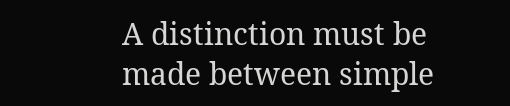A distinction must be made between simple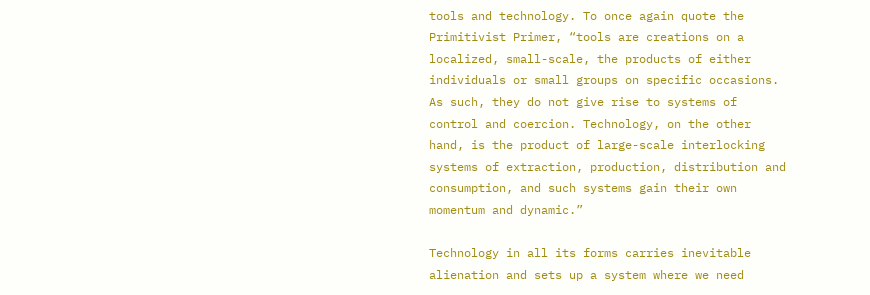tools and technology. To once again quote the Primitivist Primer, “tools are creations on a localized, small-scale, the products of either individuals or small groups on specific occasions. As such, they do not give rise to systems of control and coercion. Technology, on the other hand, is the product of large-scale interlocking systems of extraction, production, distribution and consumption, and such systems gain their own momentum and dynamic.”

Technology in all its forms carries inevitable alienation and sets up a system where we need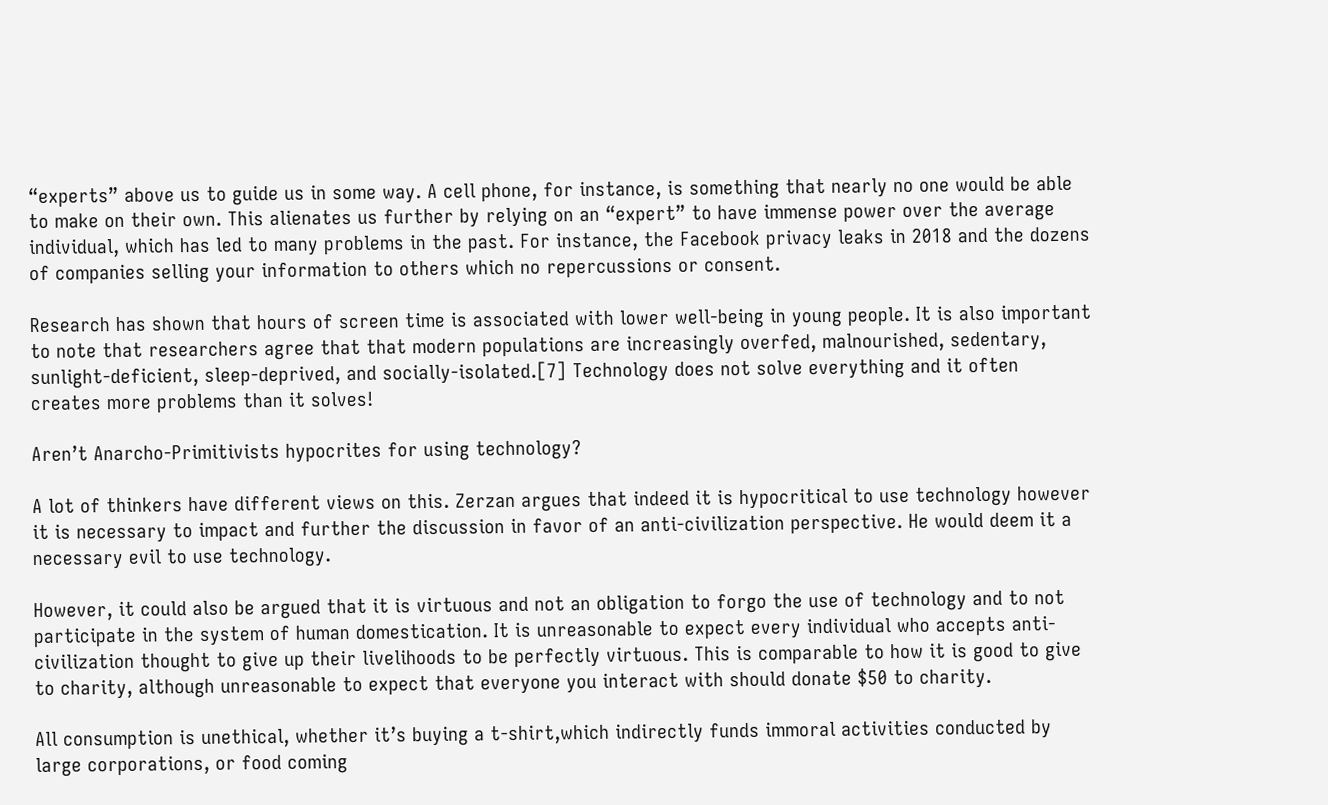“experts” above us to guide us in some way. A cell phone, for instance, is something that nearly no one would be able to make on their own. This alienates us further by relying on an “expert” to have immense power over the average individual, which has led to many problems in the past. For instance, the Facebook privacy leaks in 2018 and the dozens of companies selling your information to others which no repercussions or consent.

Research has shown that hours of screen time is associated with lower well-being in young people. It is also important to note that researchers agree that that modern populations are increasingly overfed, malnourished, sedentary, sunlight-deficient, sleep-deprived, and socially-isolated.[7] Technology does not solve everything and it often creates more problems than it solves!

Aren’t Anarcho-Primitivists hypocrites for using technology?

A lot of thinkers have different views on this. Zerzan argues that indeed it is hypocritical to use technology however it is necessary to impact and further the discussion in favor of an anti-civilization perspective. He would deem it a necessary evil to use technology.

However, it could also be argued that it is virtuous and not an obligation to forgo the use of technology and to not participate in the system of human domestication. It is unreasonable to expect every individual who accepts anti-civilization thought to give up their livelihoods to be perfectly virtuous. This is comparable to how it is good to give to charity, although unreasonable to expect that everyone you interact with should donate $50 to charity.

All consumption is unethical, whether it’s buying a t-shirt,which indirectly funds immoral activities conducted by large corporations, or food coming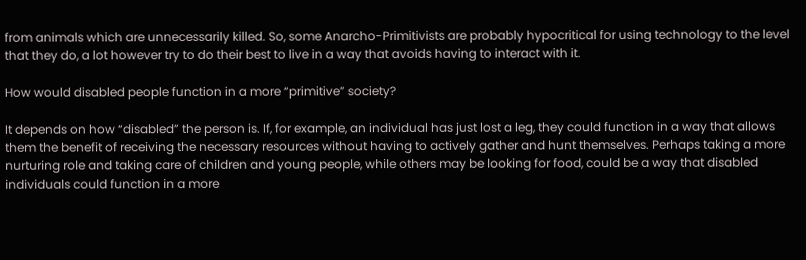from animals which are unnecessarily killed. So, some Anarcho-Primitivists are probably hypocritical for using technology to the level that they do, a lot however try to do their best to live in a way that avoids having to interact with it.

How would disabled people function in a more “primitive” society?

It depends on how “disabled” the person is. If, for example, an individual has just lost a leg, they could function in a way that allows them the benefit of receiving the necessary resources without having to actively gather and hunt themselves. Perhaps taking a more nurturing role and taking care of children and young people, while others may be looking for food, could be a way that disabled individuals could function in a more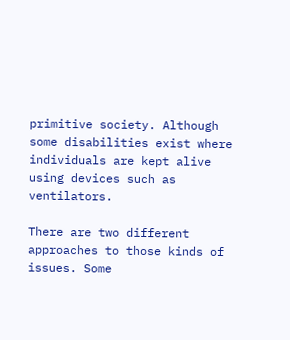primitive society. Although some disabilities exist where individuals are kept alive using devices such as ventilators.

There are two different approaches to those kinds of issues. Some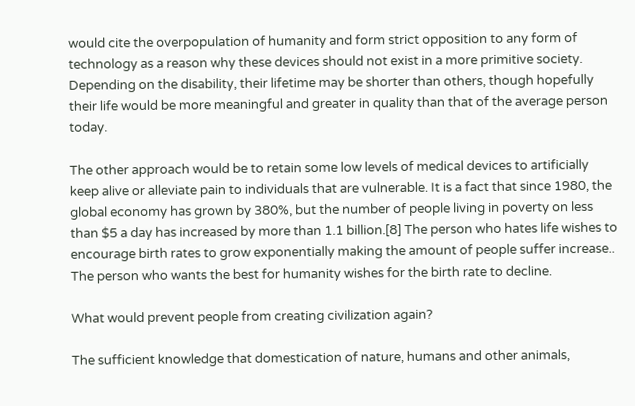would cite the overpopulation of humanity and form strict opposition to any form of technology as a reason why these devices should not exist in a more primitive society. Depending on the disability, their lifetime may be shorter than others, though hopefully their life would be more meaningful and greater in quality than that of the average person today.

The other approach would be to retain some low levels of medical devices to artificially keep alive or alleviate pain to individuals that are vulnerable. It is a fact that since 1980, the global economy has grown by 380%, but the number of people living in poverty on less than $5 a day has increased by more than 1.1 billion.[8] The person who hates life wishes to encourage birth rates to grow exponentially making the amount of people suffer increase.. The person who wants the best for humanity wishes for the birth rate to decline.

What would prevent people from creating civilization again?

The sufficient knowledge that domestication of nature, humans and other animals,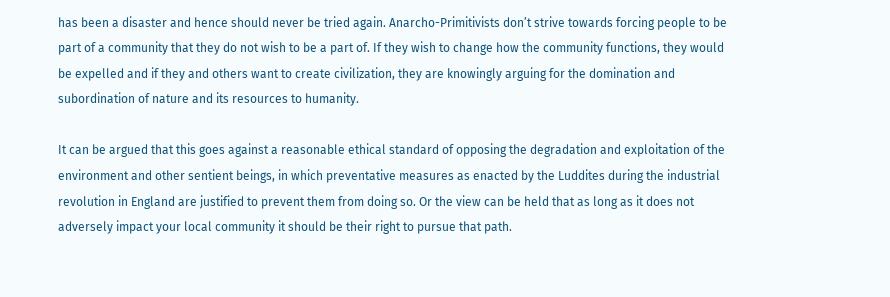has been a disaster and hence should never be tried again. Anarcho-Primitivists don’t strive towards forcing people to be part of a community that they do not wish to be a part of. If they wish to change how the community functions, they would be expelled and if they and others want to create civilization, they are knowingly arguing for the domination and subordination of nature and its resources to humanity.

It can be argued that this goes against a reasonable ethical standard of opposing the degradation and exploitation of the environment and other sentient beings, in which preventative measures as enacted by the Luddites during the industrial revolution in England are justified to prevent them from doing so. Or the view can be held that as long as it does not adversely impact your local community it should be their right to pursue that path.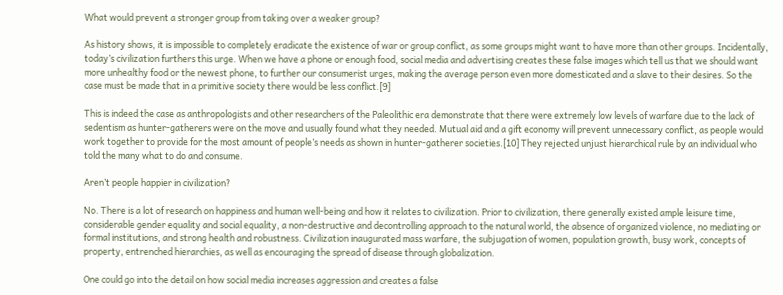What would prevent a stronger group from taking over a weaker group?

As history shows, it is impossible to completely eradicate the existence of war or group conflict, as some groups might want to have more than other groups. Incidentally, today’s civilization furthers this urge. When we have a phone or enough food, social media and advertising creates these false images which tell us that we should want more unhealthy food or the newest phone, to further our consumerist urges, making the average person even more domesticated and a slave to their desires. So the case must be made that in a primitive society there would be less conflict.[9]

This is indeed the case as anthropologists and other researchers of the Paleolithic era demonstrate that there were extremely low levels of warfare due to the lack of sedentism as hunter-gatherers were on the move and usually found what they needed. Mutual aid and a gift economy will prevent unnecessary conflict, as people would work together to provide for the most amount of people’s needs as shown in hunter-gatherer societies.[10] They rejected unjust hierarchical rule by an individual who told the many what to do and consume.

Aren’t people happier in civilization?

No. There is a lot of research on happiness and human well-being and how it relates to civilization. Prior to civilization, there generally existed ample leisure time, considerable gender equality and social equality, a non-destructive and decontrolling approach to the natural world, the absence of organized violence, no mediating or formal institutions, and strong health and robustness. Civilization inaugurated mass warfare, the subjugation of women, population growth, busy work, concepts of property, entrenched hierarchies, as well as encouraging the spread of disease through globalization.

One could go into the detail on how social media increases aggression and creates a false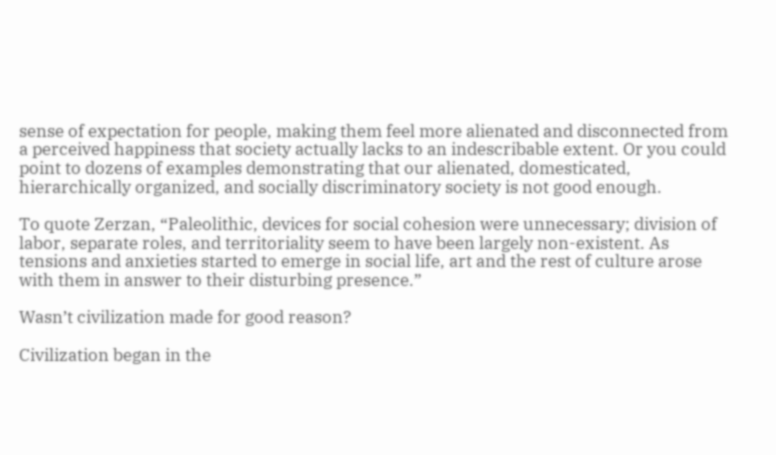sense of expectation for people, making them feel more alienated and disconnected from a perceived happiness that society actually lacks to an indescribable extent. Or you could point to dozens of examples demonstrating that our alienated, domesticated, hierarchically organized, and socially discriminatory society is not good enough.

To quote Zerzan, “Paleolithic, devices for social cohesion were unnecessary; division of labor, separate roles, and territoriality seem to have been largely non-existent. As tensions and anxieties started to emerge in social life, art and the rest of culture arose with them in answer to their disturbing presence.”

Wasn’t civilization made for good reason?

Civilization began in the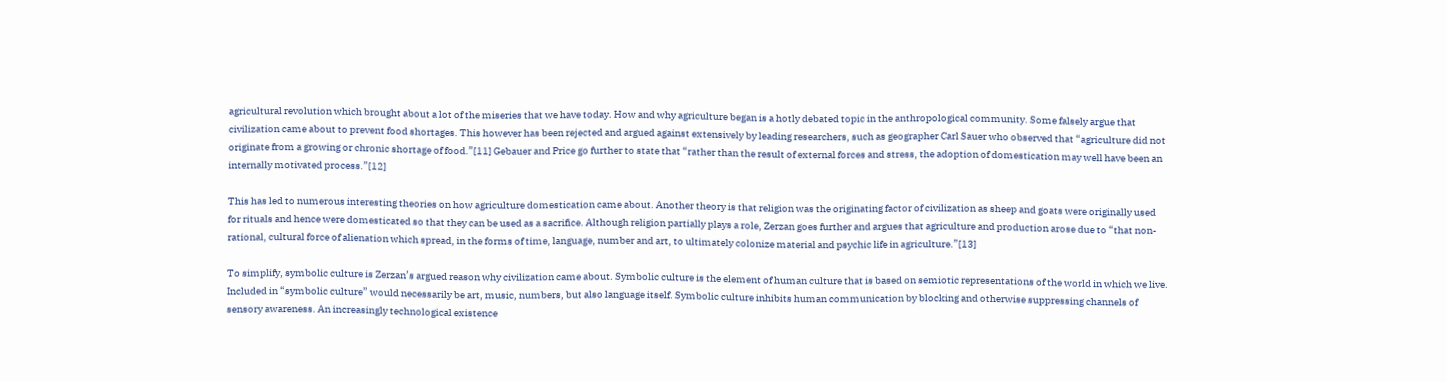agricultural revolution which brought about a lot of the miseries that we have today. How and why agriculture began is a hotly debated topic in the anthropological community. Some falsely argue that civilization came about to prevent food shortages. This however has been rejected and argued against extensively by leading researchers, such as geographer Carl Sauer who observed that “agriculture did not originate from a growing or chronic shortage of food.”[11] Gebauer and Price go further to state that “rather than the result of external forces and stress, the adoption of domestication may well have been an internally motivated process.”[12]

This has led to numerous interesting theories on how agriculture domestication came about. Another theory is that religion was the originating factor of civilization as sheep and goats were originally used for rituals and hence were domesticated so that they can be used as a sacrifice. Although religion partially plays a role, Zerzan goes further and argues that agriculture and production arose due to “that non-rational, cultural force of alienation which spread, in the forms of time, language, number and art, to ultimately colonize material and psychic life in agriculture.”[13]

To simplify, symbolic culture is Zerzan’s argued reason why civilization came about. Symbolic culture is the element of human culture that is based on semiotic representations of the world in which we live. Included in “symbolic culture” would necessarily be art, music, numbers, but also language itself. Symbolic culture inhibits human communication by blocking and otherwise suppressing channels of sensory awareness. An increasingly technological existence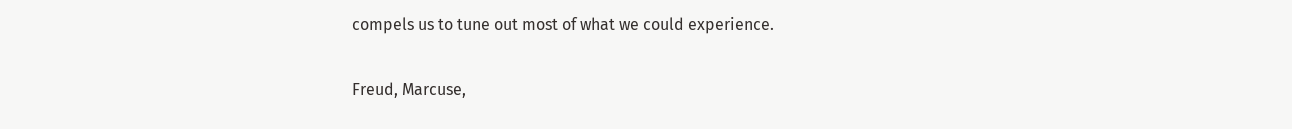compels us to tune out most of what we could experience.

Freud, Marcuse,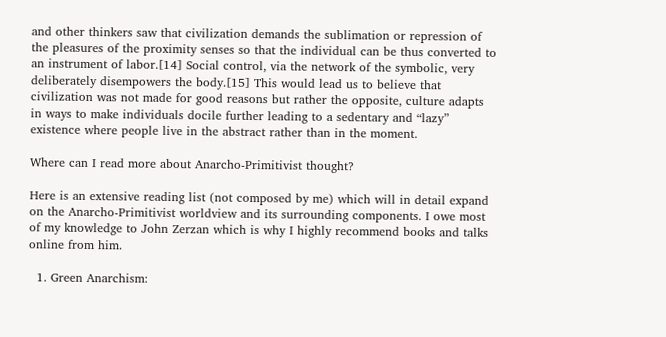and other thinkers saw that civilization demands the sublimation or repression of the pleasures of the proximity senses so that the individual can be thus converted to an instrument of labor.[14] Social control, via the network of the symbolic, very deliberately disempowers the body.[15] This would lead us to believe that civilization was not made for good reasons but rather the opposite, culture adapts in ways to make individuals docile further leading to a sedentary and “lazy” existence where people live in the abstract rather than in the moment.

Where can I read more about Anarcho-Primitivist thought?

Here is an extensive reading list (not composed by me) which will in detail expand on the Anarcho-Primitivist worldview and its surrounding components. I owe most of my knowledge to John Zerzan which is why I highly recommend books and talks online from him.

  1. Green Anarchism: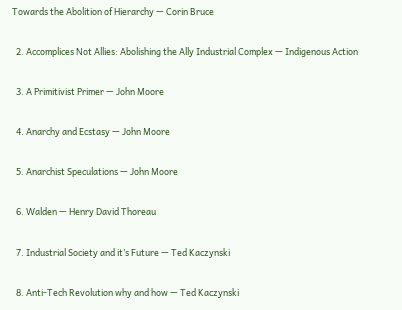Towards the Abolition of Hierarchy — Corin Bruce

  2. Accomplices Not Allies: Abolishing the Ally Industrial Complex — Indigenous Action

  3. A Primitivist Primer — John Moore

  4. Anarchy and Ecstasy — John Moore

  5. Anarchist Speculations — John Moore

  6. Walden — Henry David Thoreau

  7. Industrial Society and it’s Future — Ted Kaczynski

  8. Anti-Tech Revolution why and how — Ted Kaczynski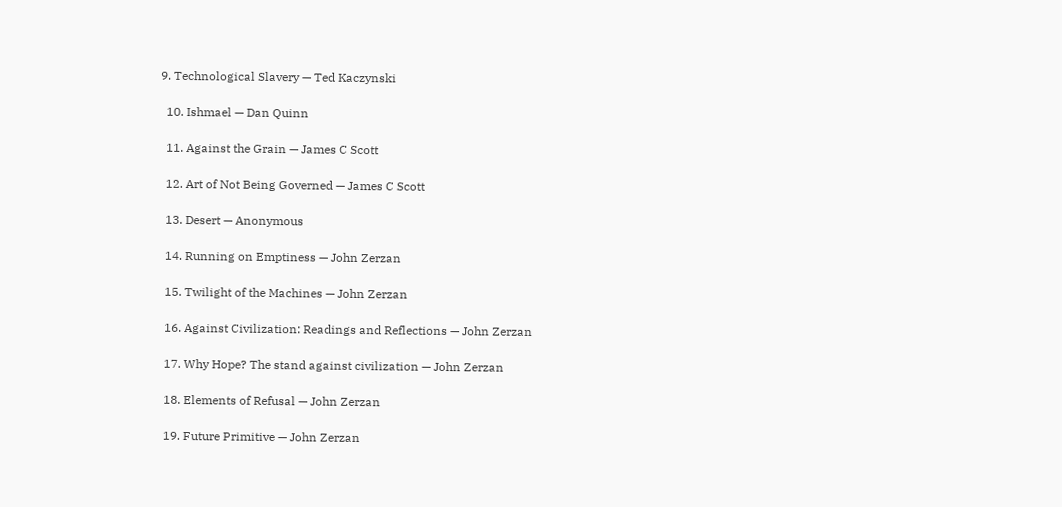9. Technological Slavery — Ted Kaczynski

  10. Ishmael — Dan Quinn

  11. Against the Grain — James C Scott

  12. Art of Not Being Governed — James C Scott

  13. Desert — Anonymous

  14. Running on Emptiness — John Zerzan

  15. Twilight of the Machines — John Zerzan

  16. Against Civilization: Readings and Reflections — John Zerzan

  17. Why Hope? The stand against civilization — John Zerzan

  18. Elements of Refusal — John Zerzan

  19. Future Primitive — John Zerzan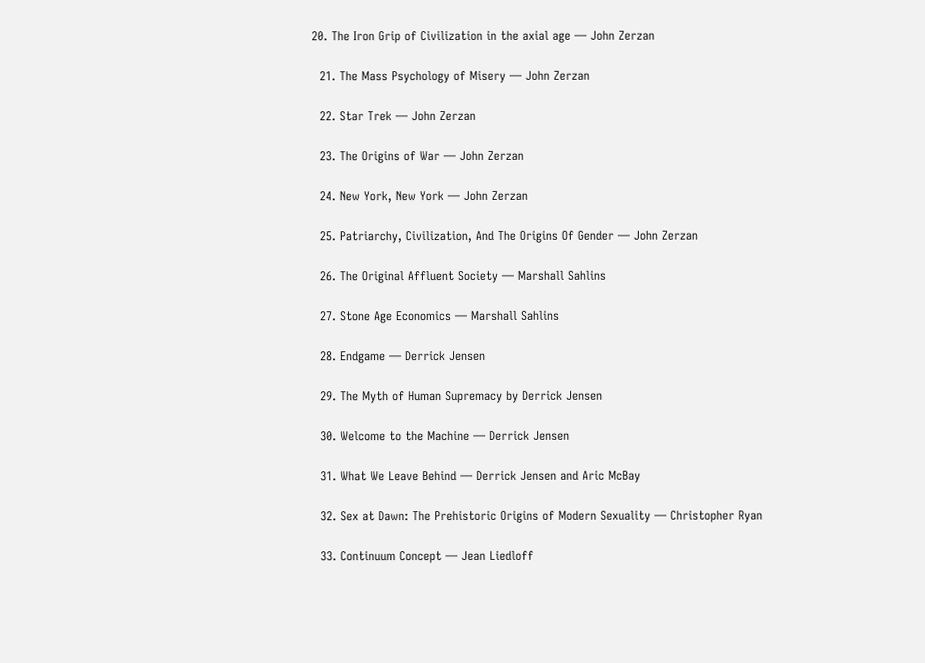20. The Iron Grip of Civilization in the axial age — John Zerzan

  21. The Mass Psychology of Misery — John Zerzan

  22. Star Trek — John Zerzan

  23. The Origins of War — John Zerzan

  24. New York, New York — John Zerzan

  25. Patriarchy, Civilization, And The Origins Of Gender — John Zerzan

  26. The Original Affluent Society — Marshall Sahlins

  27. Stone Age Economics — Marshall Sahlins

  28. Endgame — Derrick Jensen

  29. The Myth of Human Supremacy by Derrick Jensen

  30. Welcome to the Machine — Derrick Jensen

  31. What We Leave Behind — Derrick Jensen and Aric McBay

  32. Sex at Dawn: The Prehistoric Origins of Modern Sexuality — Christopher Ryan

  33. Continuum Concept — Jean Liedloff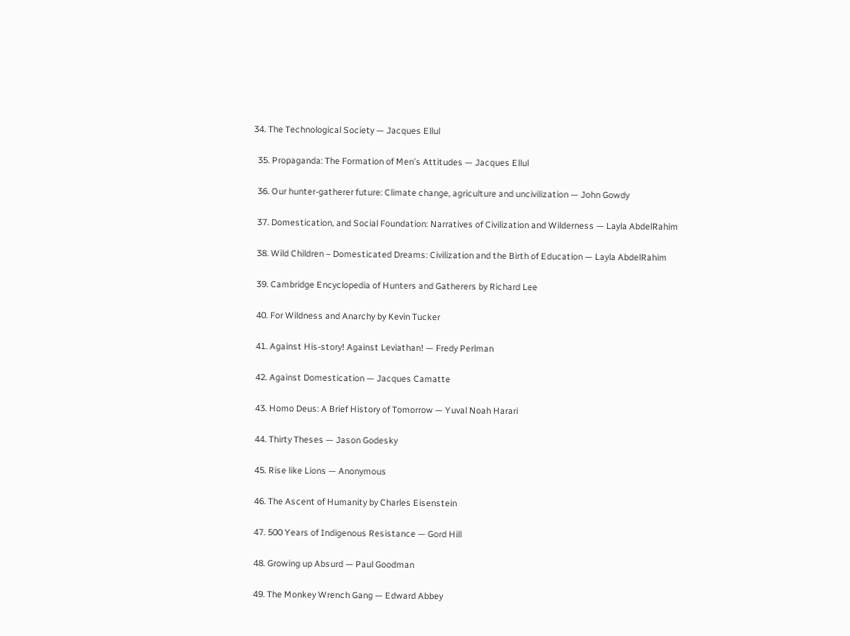34. The Technological Society — Jacques Ellul

  35. Propaganda: The Formation of Men’s Attitudes — Jacques Ellul

  36. Our hunter-gatherer future: Climate change, agriculture and uncivilization — John Gowdy

  37. Domestication, and Social Foundation: Narratives of Civilization and Wilderness — Layla AbdelRahim

  38. Wild Children – Domesticated Dreams: Civilization and the Birth of Education — Layla AbdelRahim

  39. Cambridge Encyclopedia of Hunters and Gatherers by Richard Lee

  40. For Wildness and Anarchy by Kevin Tucker

  41. Against His-story! Against Leviathan! — Fredy Perlman

  42. Against Domestication — Jacques Camatte

  43. Homo Deus: A Brief History of Tomorrow — Yuval Noah Harari

  44. Thirty Theses — Jason Godesky

  45. Rise like Lions — Anonymous

  46. The Ascent of Humanity by Charles Eisenstein

  47. 500 Years of Indigenous Resistance — Gord Hill

  48. Growing up Absurd — Paul Goodman

  49. The Monkey Wrench Gang — Edward Abbey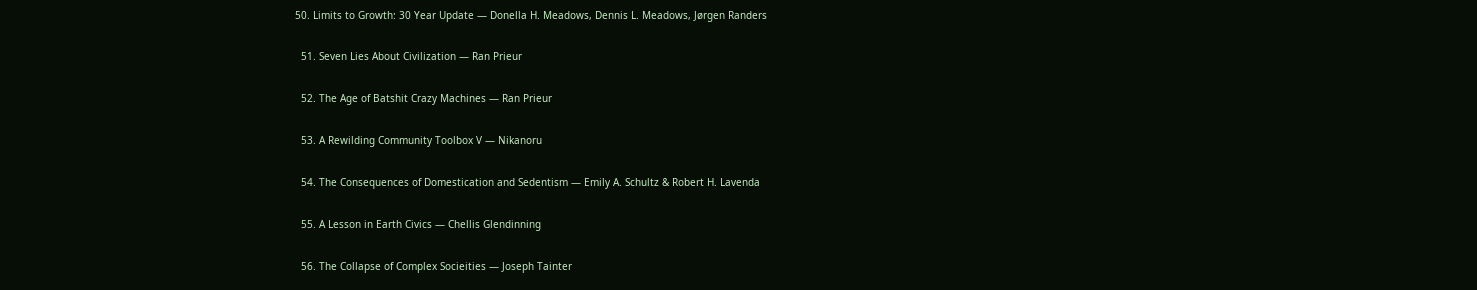50. Limits to Growth: 30 Year Update — Donella H. Meadows, Dennis L. Meadows, Jørgen Randers

  51. Seven Lies About Civilization — Ran Prieur

  52. The Age of Batshit Crazy Machines — Ran Prieur

  53. A Rewilding Community Toolbox V — Nikanoru

  54. The Consequences of Domestication and Sedentism — Emily A. Schultz & Robert H. Lavenda

  55. A Lesson in Earth Civics — Chellis Glendinning

  56. The Collapse of Complex Socieities — Joseph Tainter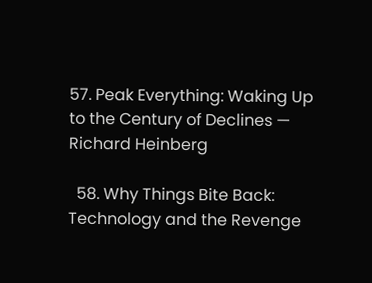57. Peak Everything: Waking Up to the Century of Declines — Richard Heinberg

  58. Why Things Bite Back: Technology and the Revenge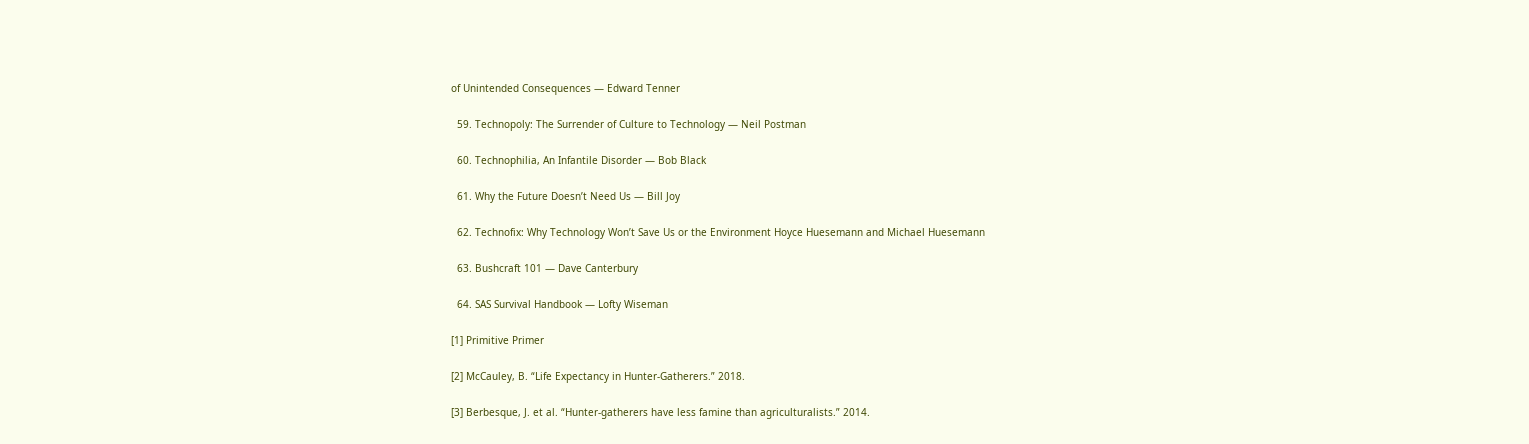of Unintended Consequences — Edward Tenner

  59. Technopoly: The Surrender of Culture to Technology — Neil Postman

  60. Technophilia, An Infantile Disorder — Bob Black

  61. Why the Future Doesn’t Need Us — Bill Joy

  62. Technofix: Why Technology Won’t Save Us or the Environment Hoyce Huesemann and Michael Huesemann

  63. Bushcraft 101 — Dave Canterbury

  64. SAS Survival Handbook — Lofty Wiseman

[1] Primitive Primer

[2] McCauley, B. “Life Expectancy in Hunter-Gatherers.” 2018.

[3] Berbesque, J. et al. “Hunter-gatherers have less famine than agriculturalists.” 2014.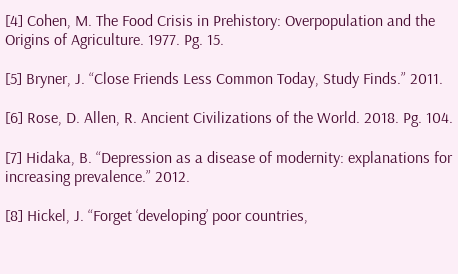[4] Cohen, M. The Food Crisis in Prehistory: Overpopulation and the Origins of Agriculture. 1977. Pg. 15.

[5] Bryner, J. “Close Friends Less Common Today, Study Finds.” 2011.

[6] Rose, D. Allen, R. Ancient Civilizations of the World. 2018. Pg. 104.

[7] Hidaka, B. “Depression as a disease of modernity: explanations for increasing prevalence.” 2012.

[8] Hickel, J. “Forget ‘developing’ poor countries,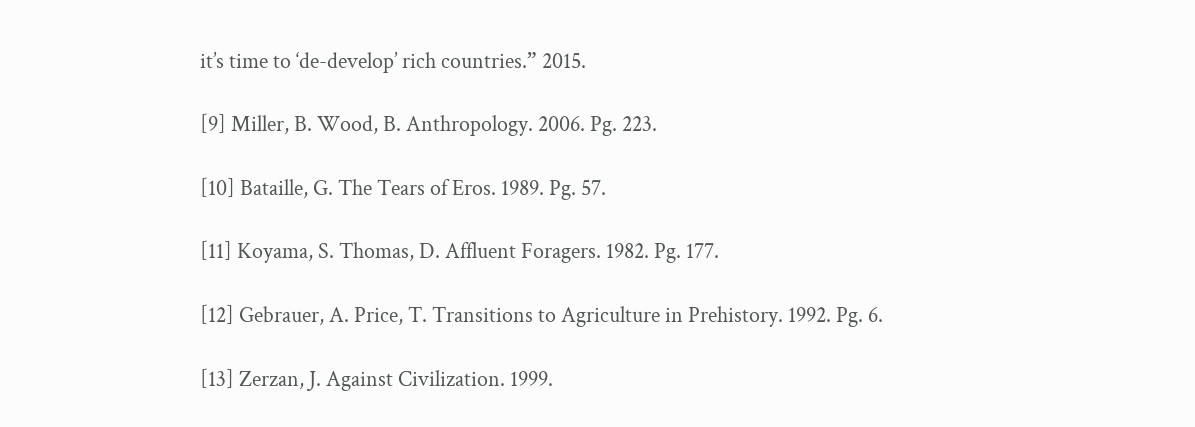it’s time to ‘de-develop’ rich countries.” 2015.

[9] Miller, B. Wood, B. Anthropology. 2006. Pg. 223.

[10] Bataille, G. The Tears of Eros. 1989. Pg. 57.

[11] Koyama, S. Thomas, D. Affluent Foragers. 1982. Pg. 177.

[12] Gebrauer, A. Price, T. Transitions to Agriculture in Prehistory. 1992. Pg. 6.

[13] Zerzan, J. Against Civilization. 1999.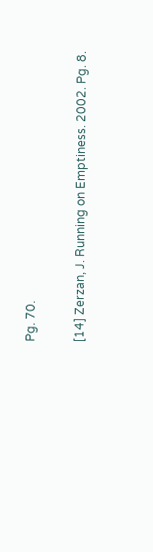Pg. 70.

[14] Zerzan, J. Running on Emptiness. 2002. Pg. 8.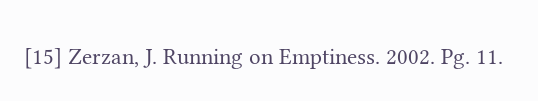[15] Zerzan, J. Running on Emptiness. 2002. Pg. 11.